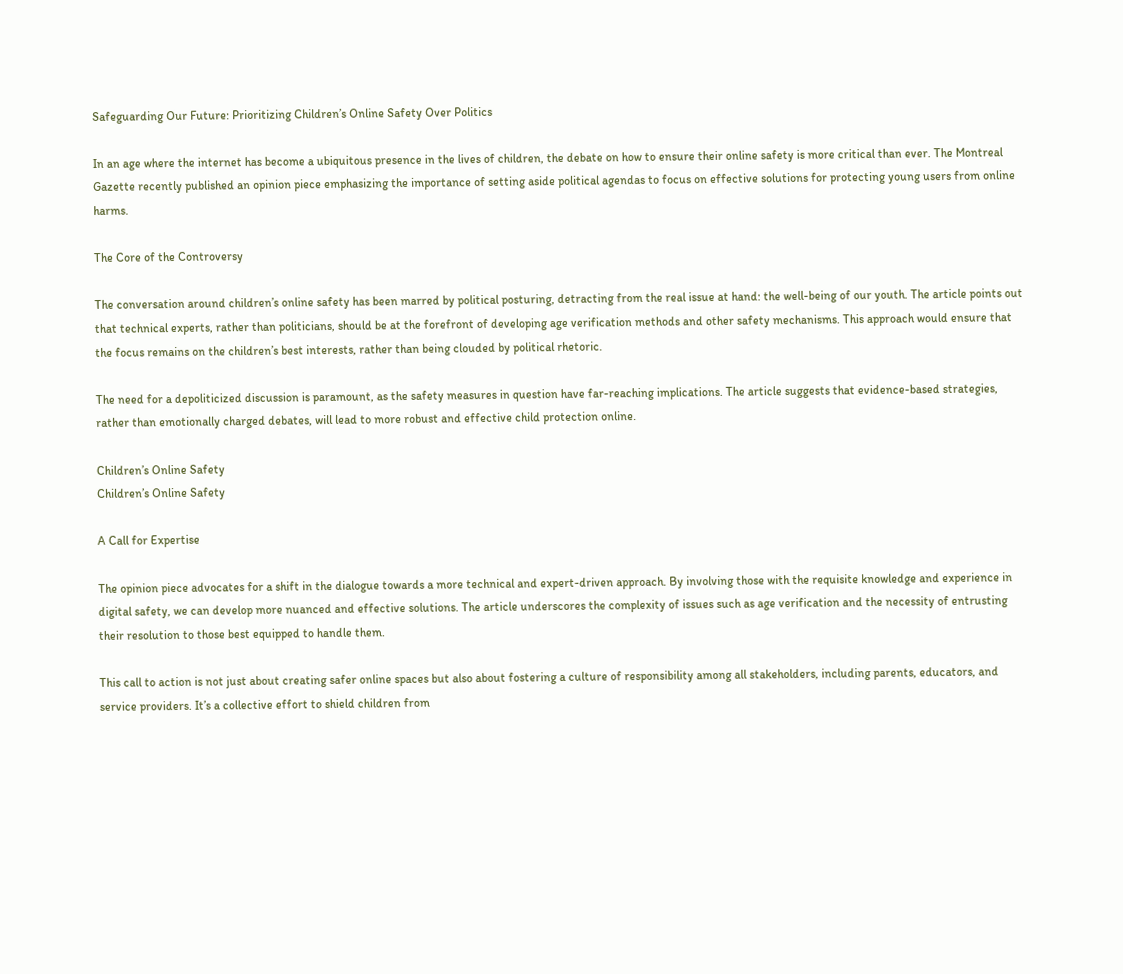Safeguarding Our Future: Prioritizing Children’s Online Safety Over Politics

In an age where the internet has become a ubiquitous presence in the lives of children, the debate on how to ensure their online safety is more critical than ever. The Montreal Gazette recently published an opinion piece emphasizing the importance of setting aside political agendas to focus on effective solutions for protecting young users from online harms.

The Core of the Controversy

The conversation around children’s online safety has been marred by political posturing, detracting from the real issue at hand: the well-being of our youth. The article points out that technical experts, rather than politicians, should be at the forefront of developing age verification methods and other safety mechanisms. This approach would ensure that the focus remains on the children’s best interests, rather than being clouded by political rhetoric.

The need for a depoliticized discussion is paramount, as the safety measures in question have far-reaching implications. The article suggests that evidence-based strategies, rather than emotionally charged debates, will lead to more robust and effective child protection online.

Children’s Online Safety
Children’s Online Safety

A Call for Expertise

The opinion piece advocates for a shift in the dialogue towards a more technical and expert-driven approach. By involving those with the requisite knowledge and experience in digital safety, we can develop more nuanced and effective solutions. The article underscores the complexity of issues such as age verification and the necessity of entrusting their resolution to those best equipped to handle them.

This call to action is not just about creating safer online spaces but also about fostering a culture of responsibility among all stakeholders, including parents, educators, and service providers. It’s a collective effort to shield children from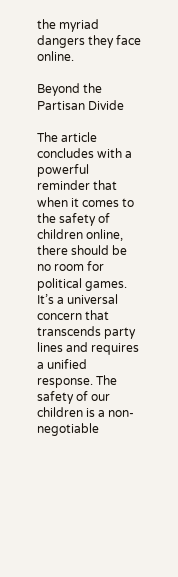the myriad dangers they face online.

Beyond the Partisan Divide

The article concludes with a powerful reminder that when it comes to the safety of children online, there should be no room for political games. It’s a universal concern that transcends party lines and requires a unified response. The safety of our children is a non-negotiable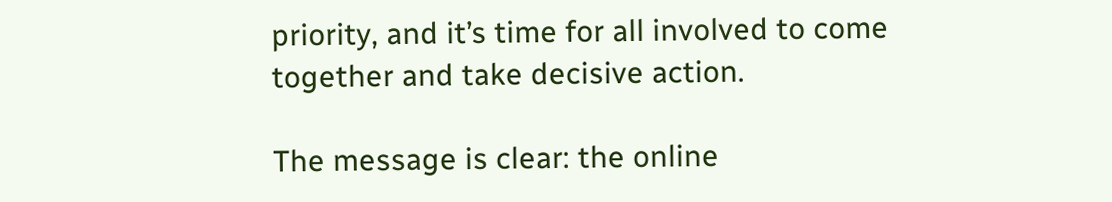priority, and it’s time for all involved to come together and take decisive action.

The message is clear: the online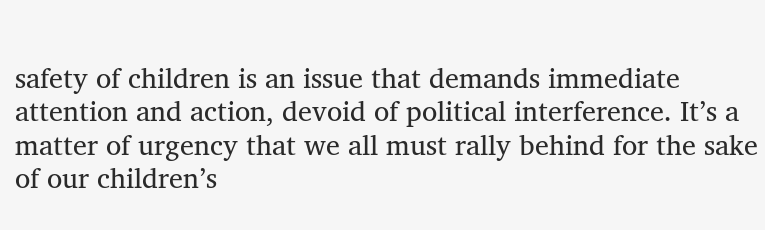safety of children is an issue that demands immediate attention and action, devoid of political interference. It’s a matter of urgency that we all must rally behind for the sake of our children’s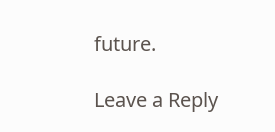future.

Leave a Reply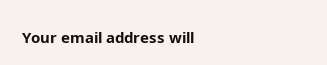Your email address will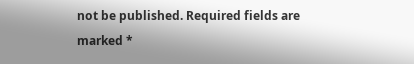not be published. Required fields are marked *